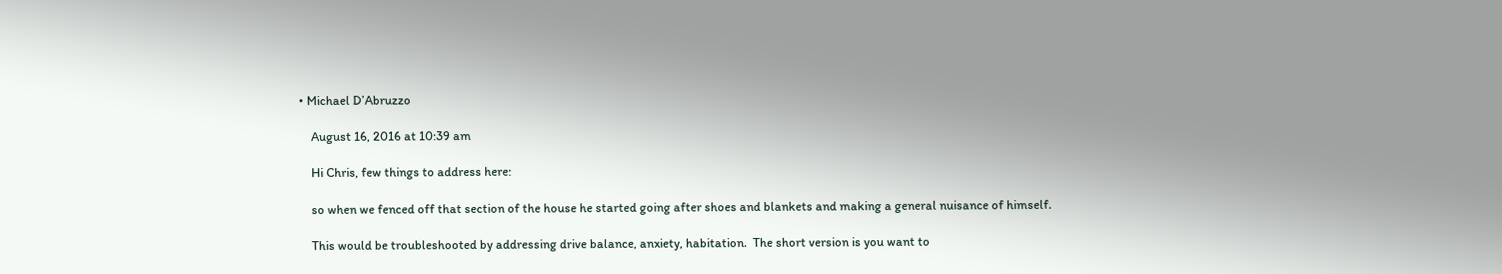• Michael D’Abruzzo

    August 16, 2016 at 10:39 am

    Hi Chris, few things to address here:

    so when we fenced off that section of the house he started going after shoes and blankets and making a general nuisance of himself.

    This would be troubleshooted by addressing drive balance, anxiety, habitation.  The short version is you want to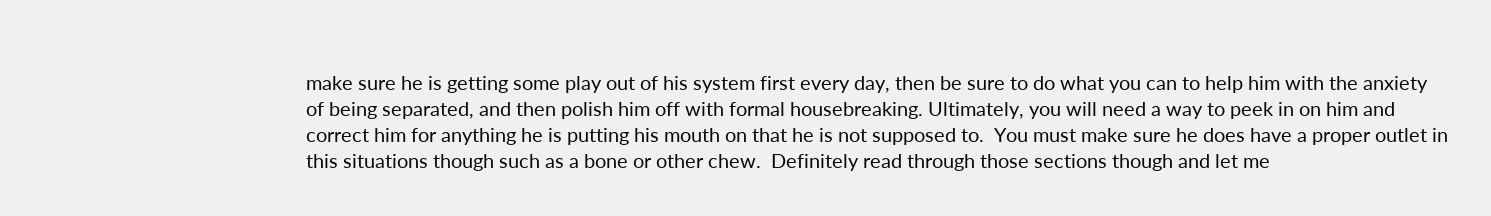make sure he is getting some play out of his system first every day, then be sure to do what you can to help him with the anxiety of being separated, and then polish him off with formal housebreaking. Ultimately, you will need a way to peek in on him and correct him for anything he is putting his mouth on that he is not supposed to.  You must make sure he does have a proper outlet in this situations though such as a bone or other chew.  Definitely read through those sections though and let me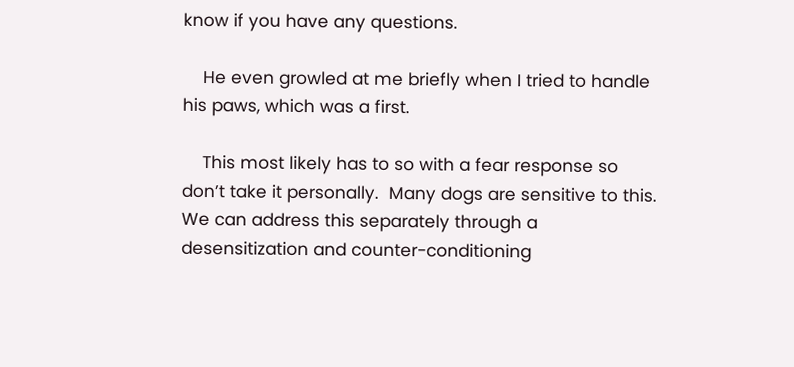know if you have any questions.

    He even growled at me briefly when I tried to handle his paws, which was a first.

    This most likely has to so with a fear response so don’t take it personally.  Many dogs are sensitive to this.  We can address this separately through a desensitization and counter-conditioning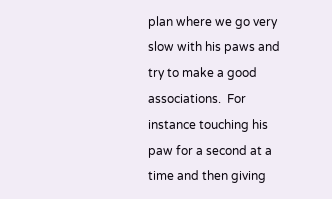plan where we go very slow with his paws and try to make a good associations.  For instance touching his paw for a second at a time and then giving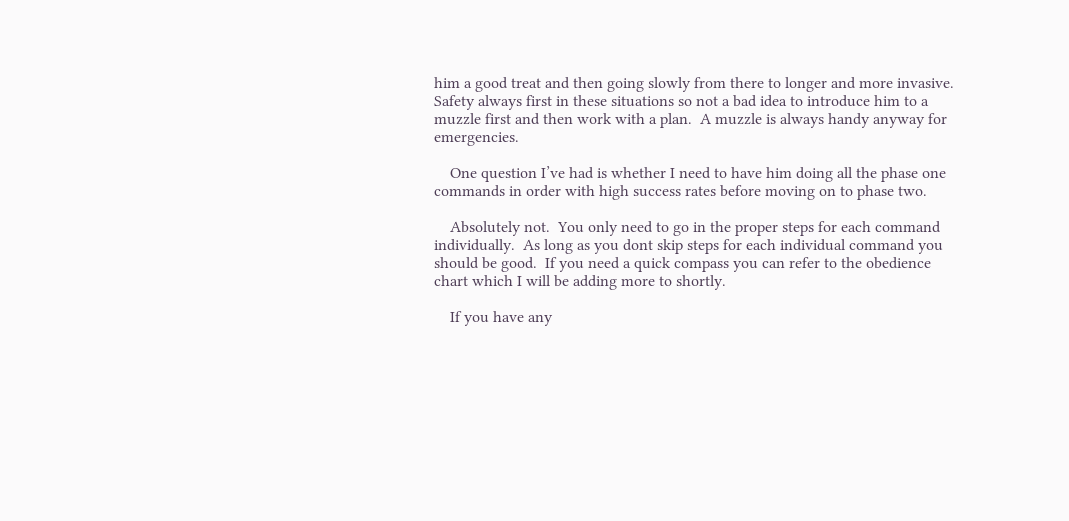him a good treat and then going slowly from there to longer and more invasive.  Safety always first in these situations so not a bad idea to introduce him to a muzzle first and then work with a plan.  A muzzle is always handy anyway for emergencies.

    One question I’ve had is whether I need to have him doing all the phase one commands in order with high success rates before moving on to phase two.

    Absolutely not.  You only need to go in the proper steps for each command individually.  As long as you dont skip steps for each individual command you should be good.  If you need a quick compass you can refer to the obedience chart which I will be adding more to shortly.

    If you have any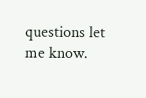questions let me know.